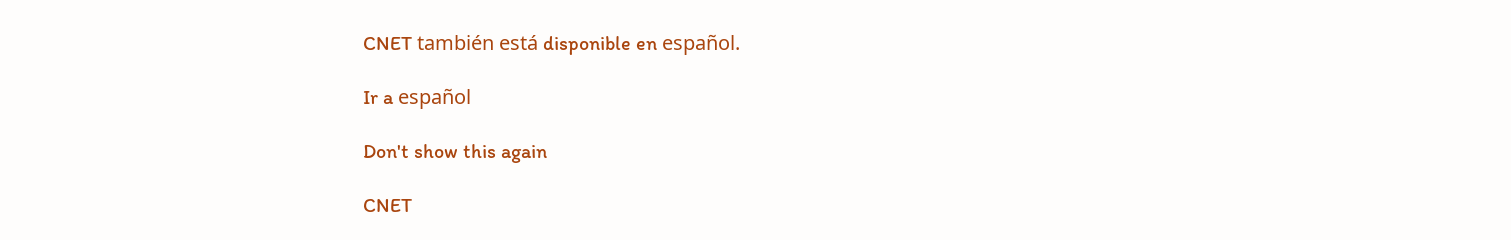CNET también está disponible en español.

Ir a español

Don't show this again

CNET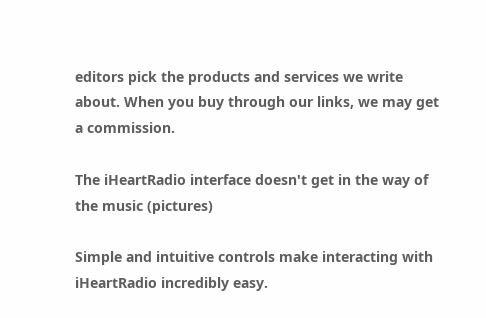editors pick the products and services we write about. When you buy through our links, we may get a commission.

The iHeartRadio interface doesn't get in the way of the music (pictures)

Simple and intuitive controls make interacting with iHeartRadio incredibly easy.